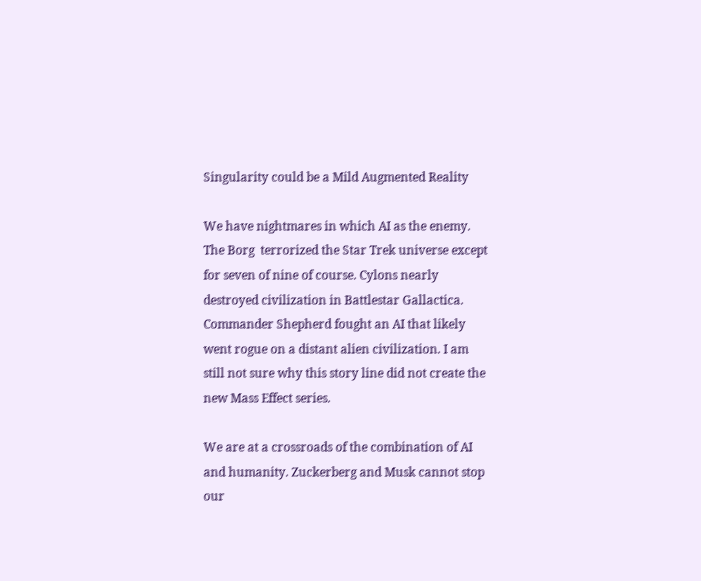Singularity could be a Mild Augmented Reality

We have nightmares in which AI as the enemy. The Borg  terrorized the Star Trek universe except for seven of nine of course. Cylons nearly destroyed civilization in Battlestar Gallactica. Commander Shepherd fought an AI that likely went rogue on a distant alien civilization. I am still not sure why this story line did not create the new Mass Effect series.

We are at a crossroads of the combination of AI and humanity. Zuckerberg and Musk cannot stop our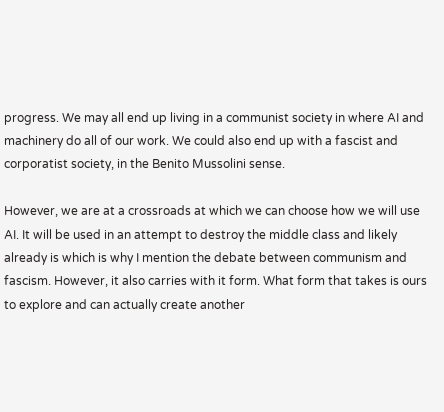progress. We may all end up living in a communist society in where AI and machinery do all of our work. We could also end up with a fascist and corporatist society, in the Benito Mussolini sense.

However, we are at a crossroads at which we can choose how we will use AI. It will be used in an attempt to destroy the middle class and likely already is which is why I mention the debate between communism and fascism. However, it also carries with it form. What form that takes is ours to explore and can actually create another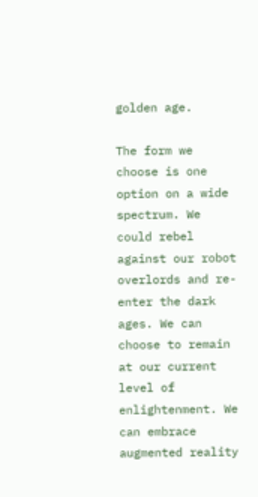golden age.

The form we choose is one option on a wide spectrum. We could rebel against our robot overlords and re-enter the dark ages. We can choose to remain at our current level of enlightenment. We can embrace augmented reality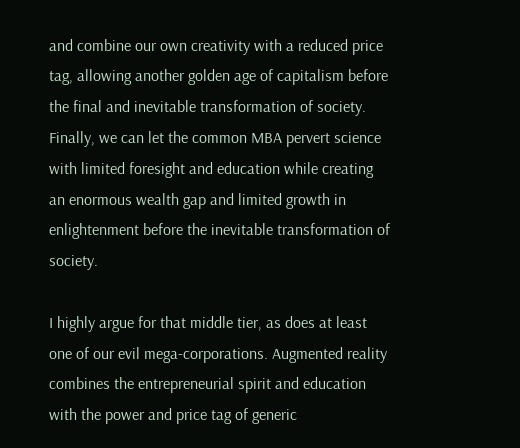and combine our own creativity with a reduced price tag, allowing another golden age of capitalism before the final and inevitable transformation of society. Finally, we can let the common MBA pervert science with limited foresight and education while creating an enormous wealth gap and limited growth in enlightenment before the inevitable transformation of society.

I highly argue for that middle tier, as does at least one of our evil mega-corporations. Augmented reality combines the entrepreneurial spirit and education with the power and price tag of generic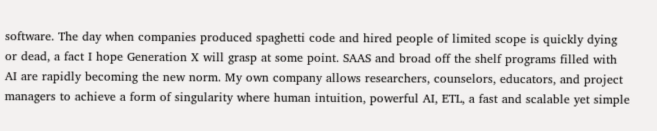software. The day when companies produced spaghetti code and hired people of limited scope is quickly dying or dead, a fact I hope Generation X will grasp at some point. SAAS and broad off the shelf programs filled with AI are rapidly becoming the new norm. My own company allows researchers, counselors, educators, and project managers to achieve a form of singularity where human intuition, powerful AI, ETL, a fast and scalable yet simple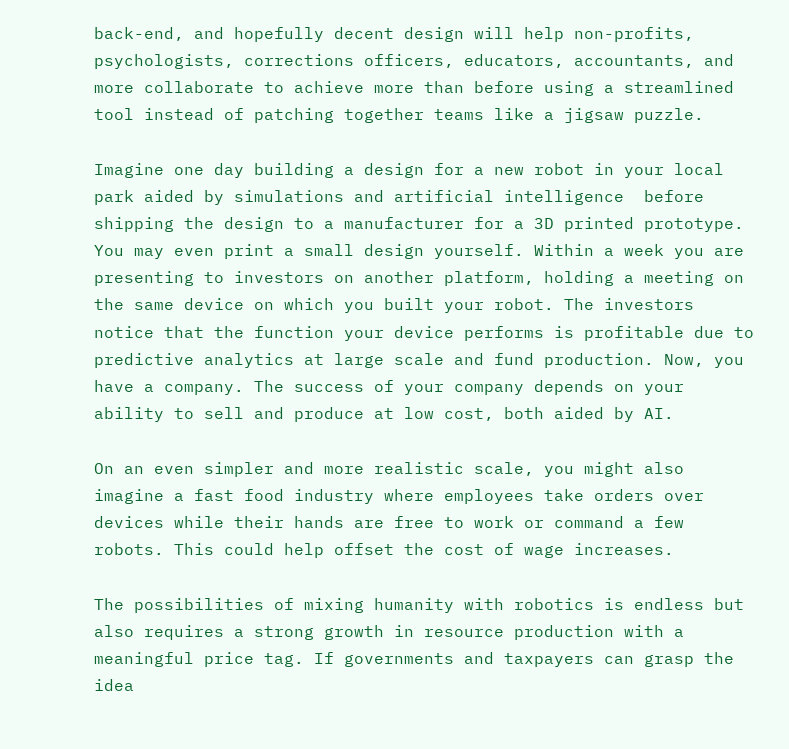back-end, and hopefully decent design will help non-profits, psychologists, corrections officers, educators, accountants, and more collaborate to achieve more than before using a streamlined tool instead of patching together teams like a jigsaw puzzle.

Imagine one day building a design for a new robot in your local park aided by simulations and artificial intelligence  before shipping the design to a manufacturer for a 3D printed prototype. You may even print a small design yourself. Within a week you are presenting to investors on another platform, holding a meeting on the same device on which you built your robot. The investors notice that the function your device performs is profitable due to predictive analytics at large scale and fund production. Now, you have a company. The success of your company depends on your ability to sell and produce at low cost, both aided by AI.

On an even simpler and more realistic scale, you might also imagine a fast food industry where employees take orders over devices while their hands are free to work or command a few robots. This could help offset the cost of wage increases.

The possibilities of mixing humanity with robotics is endless but also requires a strong growth in resource production with a meaningful price tag. If governments and taxpayers can grasp the idea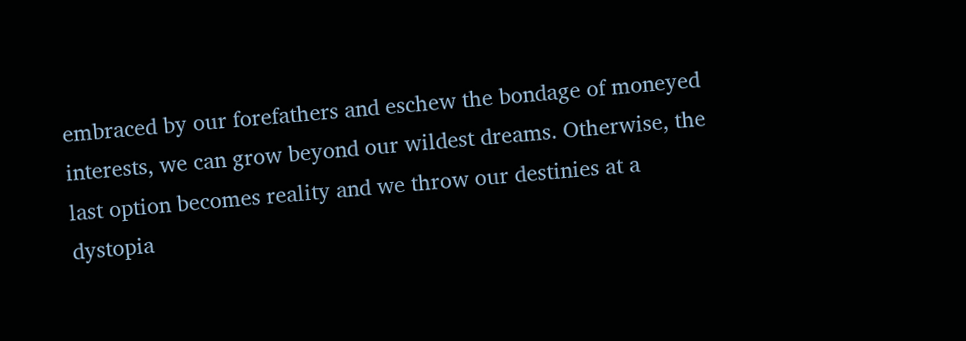embraced by our forefathers and eschew the bondage of moneyed interests, we can grow beyond our wildest dreams. Otherwise, the last option becomes reality and we throw our destinies at a dystopia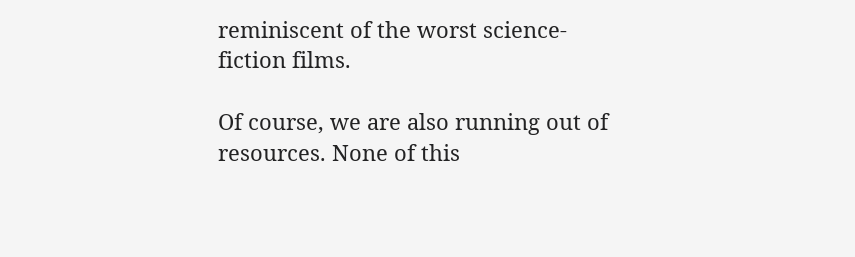reminiscent of the worst science-fiction films.

Of course, we are also running out of resources. None of this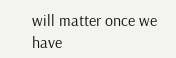will matter once we have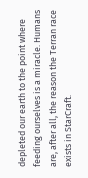depleted our earth to the point where feeding ourselves is a miracle. Humans are, after all, the reason the Terran race exists in StarCraft.